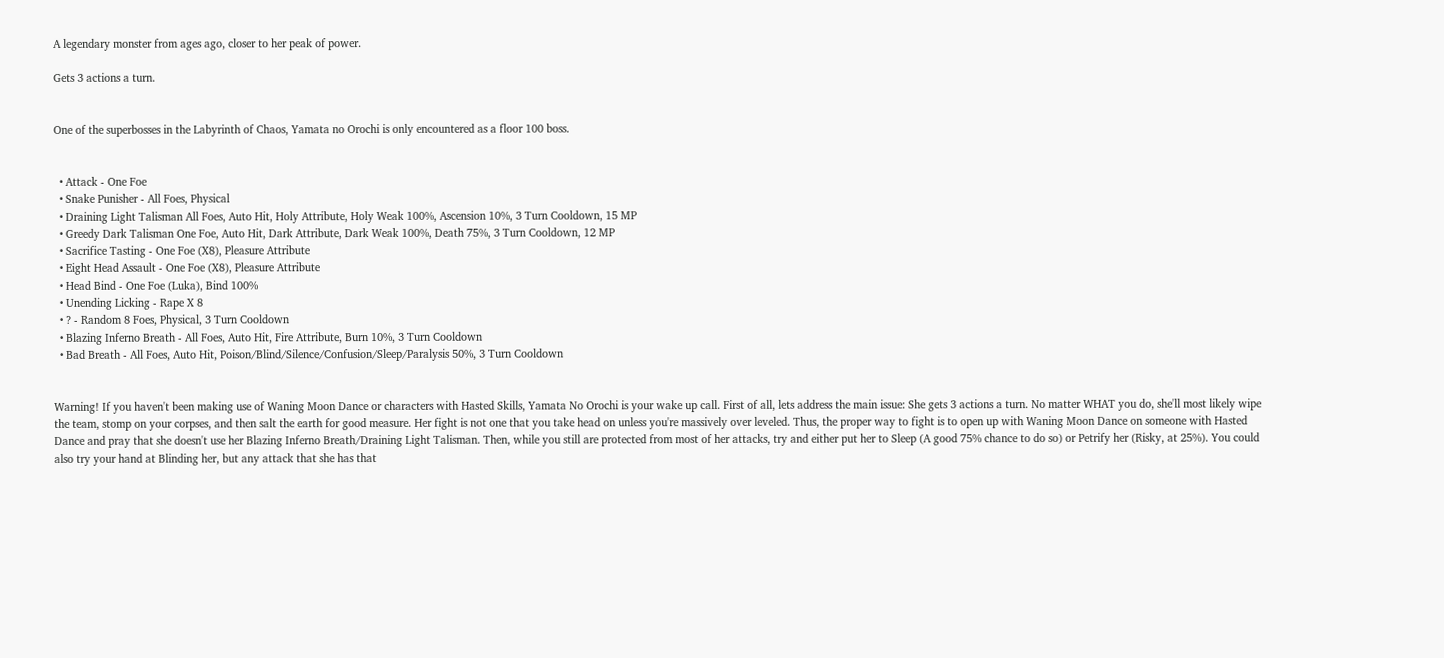A legendary monster from ages ago, closer to her peak of power.

Gets 3 actions a turn.


One of the superbosses in the Labyrinth of Chaos, Yamata no Orochi is only encountered as a floor 100 boss.


  • Attack - One Foe
  • Snake Punisher - All Foes, Physical
  • Draining Light Talisman All Foes, Auto Hit, Holy Attribute, Holy Weak 100%, Ascension 10%, 3 Turn Cooldown, 15 MP
  • Greedy Dark Talisman One Foe, Auto Hit, Dark Attribute, Dark Weak 100%, Death 75%, 3 Turn Cooldown, 12 MP
  • Sacrifice Tasting - One Foe (X8), Pleasure Attribute
  • Eight Head Assault - One Foe (X8), Pleasure Attribute
  • Head Bind - One Foe (Luka), Bind 100%
  • Unending Licking - Rape X 8
  • ? - Random 8 Foes, Physical, 3 Turn Cooldown
  • Blazing Inferno Breath - All Foes, Auto Hit, Fire Attribute, Burn 10%, 3 Turn Cooldown
  • Bad Breath - All Foes, Auto Hit, Poison/Blind/Silence/Confusion/Sleep/Paralysis 50%, 3 Turn Cooldown


Warning! If you haven't been making use of Waning Moon Dance or characters with Hasted Skills, Yamata No Orochi is your wake up call. First of all, lets address the main issue: She gets 3 actions a turn. No matter WHAT you do, she'll most likely wipe the team, stomp on your corpses, and then salt the earth for good measure. Her fight is not one that you take head on unless you're massively over leveled. Thus, the proper way to fight is to open up with Waning Moon Dance on someone with Hasted Dance and pray that she doesn't use her Blazing Inferno Breath/Draining Light Talisman. Then, while you still are protected from most of her attacks, try and either put her to Sleep (A good 75% chance to do so) or Petrify her (Risky, at 25%). You could also try your hand at Blinding her, but any attack that she has that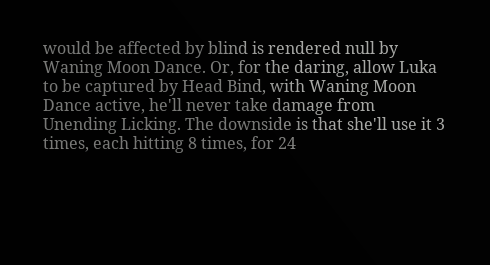would be affected by blind is rendered null by Waning Moon Dance. Or, for the daring, allow Luka to be captured by Head Bind, with Waning Moon Dance active, he'll never take damage from Unending Licking. The downside is that she'll use it 3 times, each hitting 8 times, for 24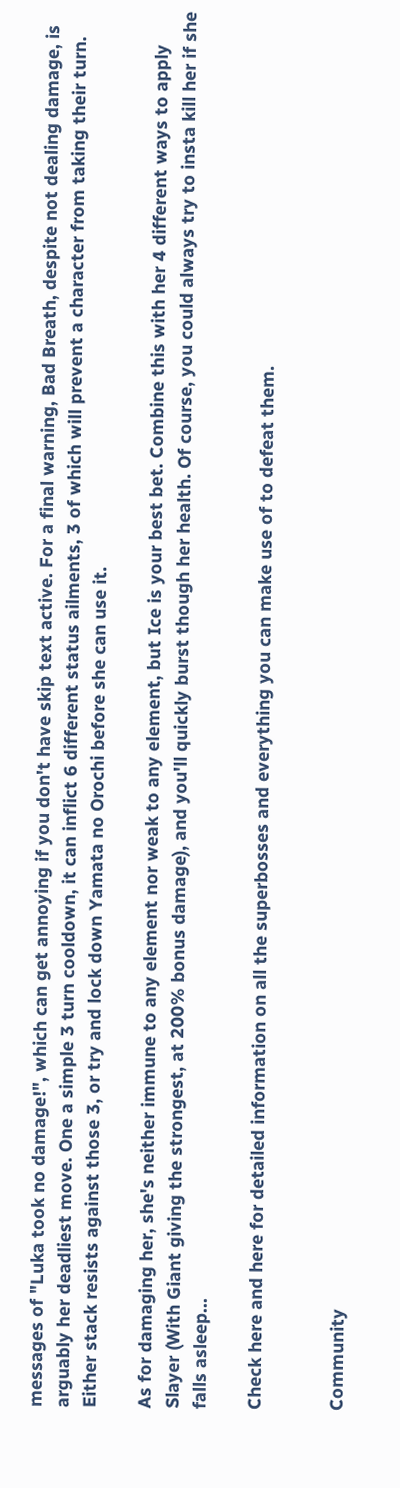messages of "Luka took no damage!", which can get annoying if you don't have skip text active. For a final warning, Bad Breath, despite not dealing damage, is arguably her deadliest move. One a simple 3 turn cooldown, it can inflict 6 different status ailments, 3 of which will prevent a character from taking their turn. Either stack resists against those 3, or try and lock down Yamata no Orochi before she can use it.

As for damaging her, she's neither immune to any element nor weak to any element, but Ice is your best bet. Combine this with her 4 different ways to apply Slayer (With Giant giving the strongest, at 200% bonus damage), and you'll quickly burst though her health. Of course, you could always try to insta kill her if she falls asleep...

Check here and here for detailed information on all the superbosses and everything you can make use of to defeat them.


Community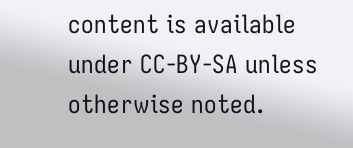content is available under CC-BY-SA unless otherwise noted.